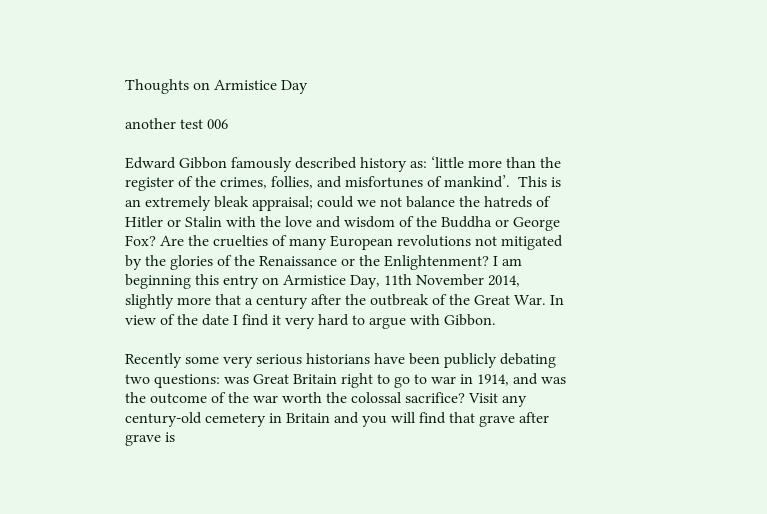Thoughts on Armistice Day

another test 006

Edward Gibbon famously described history as: ‘little more than the register of the crimes, follies, and misfortunes of mankind’.  This is an extremely bleak appraisal; could we not balance the hatreds of Hitler or Stalin with the love and wisdom of the Buddha or George Fox? Are the cruelties of many European revolutions not mitigated by the glories of the Renaissance or the Enlightenment? I am beginning this entry on Armistice Day, 11th November 2014, slightly more that a century after the outbreak of the Great War. In view of the date I find it very hard to argue with Gibbon.

Recently some very serious historians have been publicly debating two questions: was Great Britain right to go to war in 1914, and was the outcome of the war worth the colossal sacrifice? Visit any century-old cemetery in Britain and you will find that grave after grave is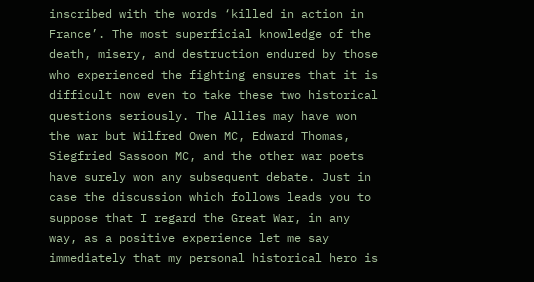inscribed with the words ‘killed in action in France’. The most superficial knowledge of the death, misery, and destruction endured by those who experienced the fighting ensures that it is difficult now even to take these two historical questions seriously. The Allies may have won the war but Wilfred Owen MC, Edward Thomas, Siegfried Sassoon MC, and the other war poets have surely won any subsequent debate. Just in case the discussion which follows leads you to suppose that I regard the Great War, in any way, as a positive experience let me say immediately that my personal historical hero is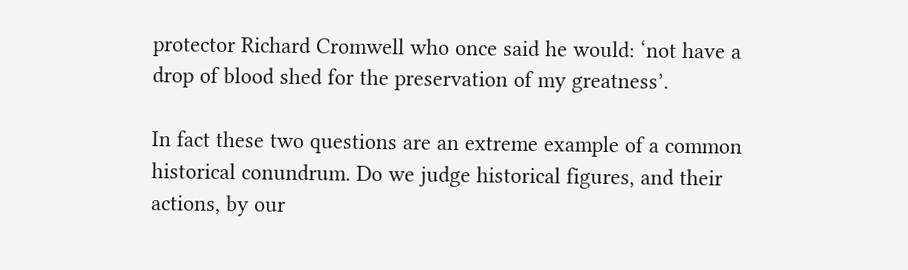protector Richard Cromwell who once said he would: ‘not have a drop of blood shed for the preservation of my greatness’.

In fact these two questions are an extreme example of a common historical conundrum. Do we judge historical figures, and their actions, by our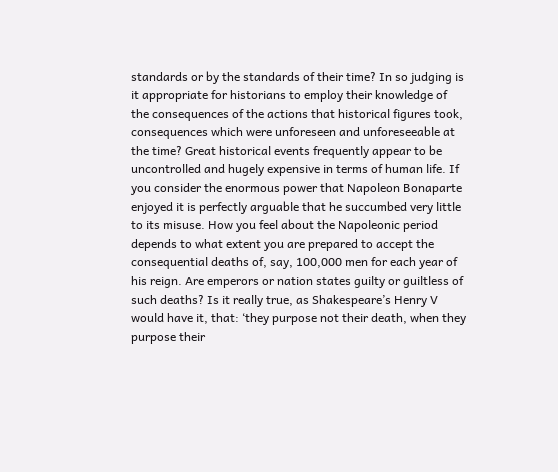standards or by the standards of their time? In so judging is it appropriate for historians to employ their knowledge of the consequences of the actions that historical figures took, consequences which were unforeseen and unforeseeable at the time? Great historical events frequently appear to be uncontrolled and hugely expensive in terms of human life. If you consider the enormous power that Napoleon Bonaparte enjoyed it is perfectly arguable that he succumbed very little to its misuse. How you feel about the Napoleonic period depends to what extent you are prepared to accept the consequential deaths of, say, 100,000 men for each year of his reign. Are emperors or nation states guilty or guiltless of such deaths? Is it really true, as Shakespeare’s Henry V would have it, that: ‘they purpose not their death, when they purpose their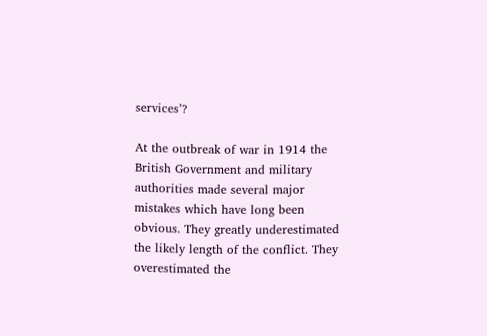services’?

At the outbreak of war in 1914 the British Government and military authorities made several major mistakes which have long been obvious. They greatly underestimated the likely length of the conflict. They overestimated the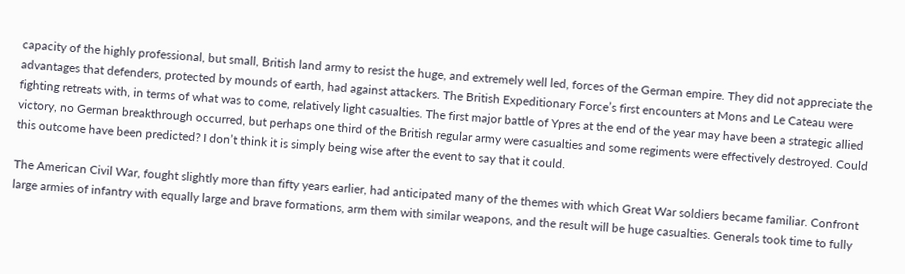capacity of the highly professional, but small, British land army to resist the huge, and extremely well led, forces of the German empire. They did not appreciate the advantages that defenders, protected by mounds of earth, had against attackers. The British Expeditionary Force’s first encounters at Mons and Le Cateau were fighting retreats with, in terms of what was to come, relatively light casualties. The first major battle of Ypres at the end of the year may have been a strategic allied victory, no German breakthrough occurred, but perhaps one third of the British regular army were casualties and some regiments were effectively destroyed. Could this outcome have been predicted? I don’t think it is simply being wise after the event to say that it could.

The American Civil War, fought slightly more than fifty years earlier, had anticipated many of the themes with which Great War soldiers became familiar. Confront large armies of infantry with equally large and brave formations, arm them with similar weapons, and the result will be huge casualties. Generals took time to fully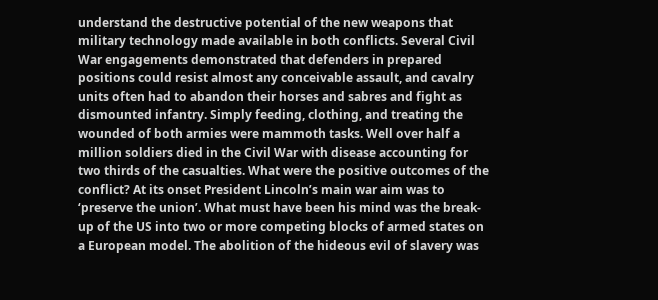understand the destructive potential of the new weapons that military technology made available in both conflicts. Several Civil War engagements demonstrated that defenders in prepared positions could resist almost any conceivable assault, and cavalry units often had to abandon their horses and sabres and fight as dismounted infantry. Simply feeding, clothing, and treating the wounded of both armies were mammoth tasks. Well over half a million soldiers died in the Civil War with disease accounting for two thirds of the casualties. What were the positive outcomes of the conflict? At its onset President Lincoln’s main war aim was to ‘preserve the union’. What must have been his mind was the break-up of the US into two or more competing blocks of armed states on a European model. The abolition of the hideous evil of slavery was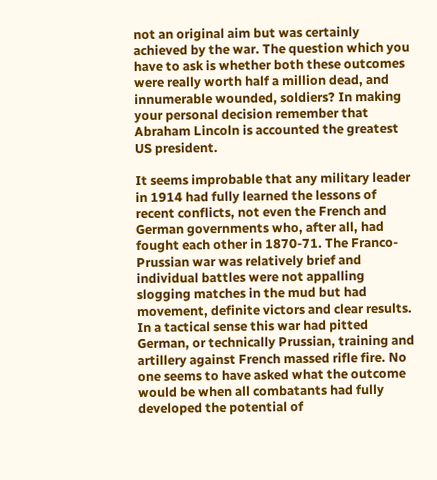not an original aim but was certainly achieved by the war. The question which you have to ask is whether both these outcomes were really worth half a million dead, and innumerable wounded, soldiers? In making your personal decision remember that Abraham Lincoln is accounted the greatest US president.

It seems improbable that any military leader in 1914 had fully learned the lessons of recent conflicts, not even the French and German governments who, after all, had fought each other in 1870-71. The Franco-Prussian war was relatively brief and individual battles were not appalling slogging matches in the mud but had movement, definite victors and clear results. In a tactical sense this war had pitted German, or technically Prussian, training and artillery against French massed rifle fire. No one seems to have asked what the outcome would be when all combatants had fully developed the potential of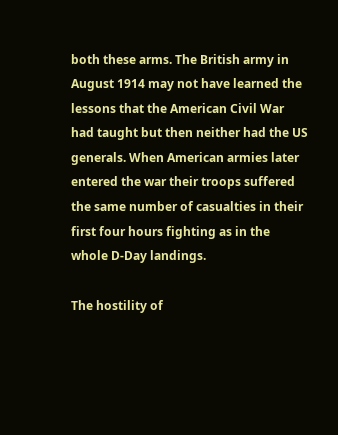both these arms. The British army in August 1914 may not have learned the lessons that the American Civil War had taught but then neither had the US generals. When American armies later entered the war their troops suffered the same number of casualties in their first four hours fighting as in the whole D-Day landings.

The hostility of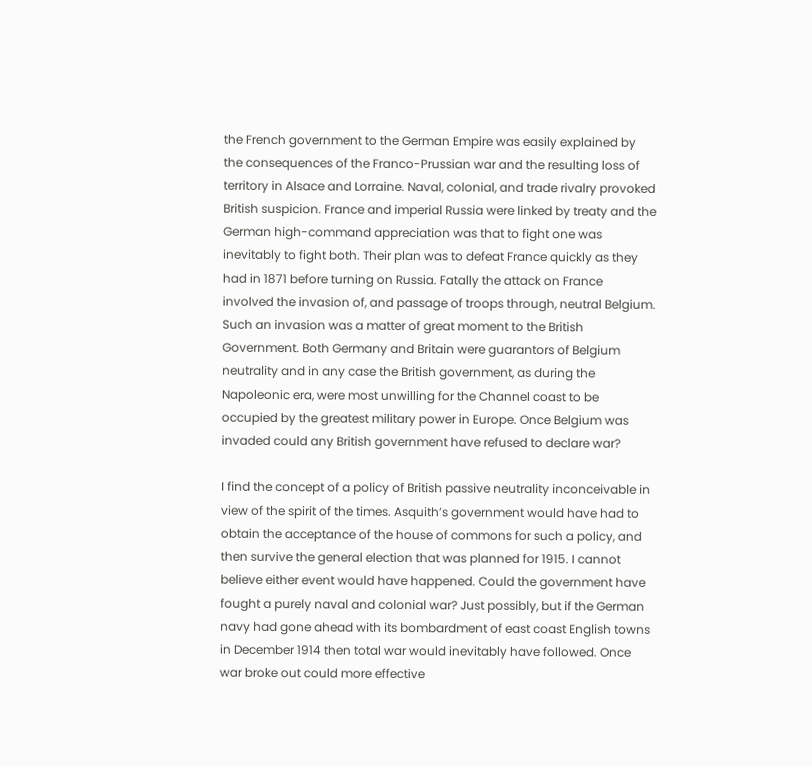the French government to the German Empire was easily explained by the consequences of the Franco-Prussian war and the resulting loss of territory in Alsace and Lorraine. Naval, colonial, and trade rivalry provoked British suspicion. France and imperial Russia were linked by treaty and the German high-command appreciation was that to fight one was inevitably to fight both. Their plan was to defeat France quickly as they had in 1871 before turning on Russia. Fatally the attack on France involved the invasion of, and passage of troops through, neutral Belgium. Such an invasion was a matter of great moment to the British Government. Both Germany and Britain were guarantors of Belgium neutrality and in any case the British government, as during the Napoleonic era, were most unwilling for the Channel coast to be occupied by the greatest military power in Europe. Once Belgium was invaded could any British government have refused to declare war?

I find the concept of a policy of British passive neutrality inconceivable in view of the spirit of the times. Asquith’s government would have had to obtain the acceptance of the house of commons for such a policy, and then survive the general election that was planned for 1915. I cannot believe either event would have happened. Could the government have fought a purely naval and colonial war? Just possibly, but if the German navy had gone ahead with its bombardment of east coast English towns in December 1914 then total war would inevitably have followed. Once war broke out could more effective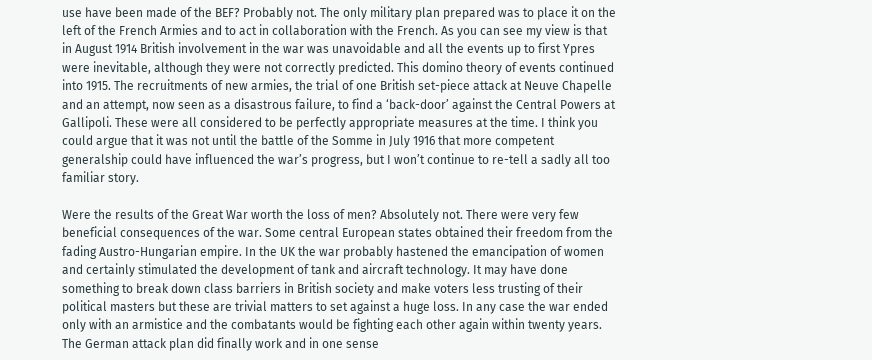use have been made of the BEF? Probably not. The only military plan prepared was to place it on the left of the French Armies and to act in collaboration with the French. As you can see my view is that in August 1914 British involvement in the war was unavoidable and all the events up to first Ypres were inevitable, although they were not correctly predicted. This domino theory of events continued into 1915. The recruitments of new armies, the trial of one British set-piece attack at Neuve Chapelle and an attempt, now seen as a disastrous failure, to find a ‘back-door’ against the Central Powers at Gallipoli. These were all considered to be perfectly appropriate measures at the time. I think you could argue that it was not until the battle of the Somme in July 1916 that more competent generalship could have influenced the war’s progress, but I won’t continue to re-tell a sadly all too familiar story.

Were the results of the Great War worth the loss of men? Absolutely not. There were very few beneficial consequences of the war. Some central European states obtained their freedom from the fading Austro-Hungarian empire. In the UK the war probably hastened the emancipation of women and certainly stimulated the development of tank and aircraft technology. It may have done something to break down class barriers in British society and make voters less trusting of their political masters but these are trivial matters to set against a huge loss. In any case the war ended only with an armistice and the combatants would be fighting each other again within twenty years. The German attack plan did finally work and in one sense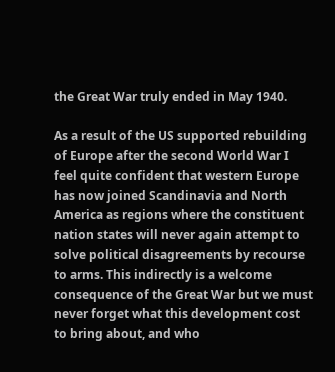the Great War truly ended in May 1940.

As a result of the US supported rebuilding of Europe after the second World War I feel quite confident that western Europe has now joined Scandinavia and North America as regions where the constituent nation states will never again attempt to solve political disagreements by recourse to arms. This indirectly is a welcome consequence of the Great War but we must never forget what this development cost to bring about, and who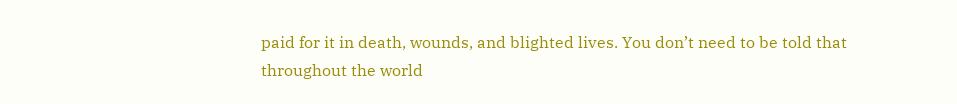paid for it in death, wounds, and blighted lives. You don’t need to be told that throughout the world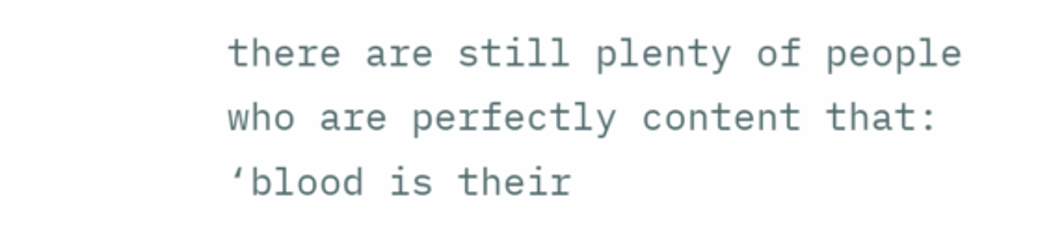there are still plenty of people who are perfectly content that: ‘blood is their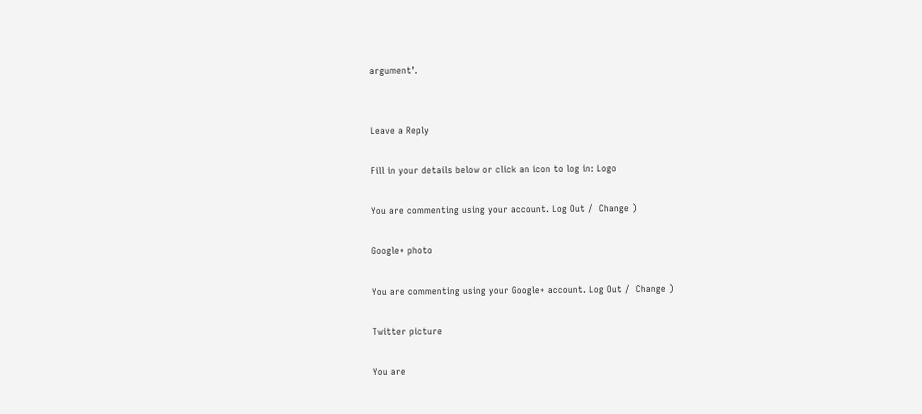argument’.


Leave a Reply

Fill in your details below or click an icon to log in: Logo

You are commenting using your account. Log Out /  Change )

Google+ photo

You are commenting using your Google+ account. Log Out /  Change )

Twitter picture

You are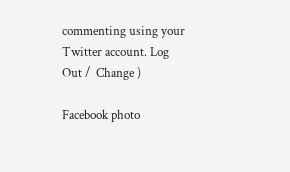commenting using your Twitter account. Log Out /  Change )

Facebook photo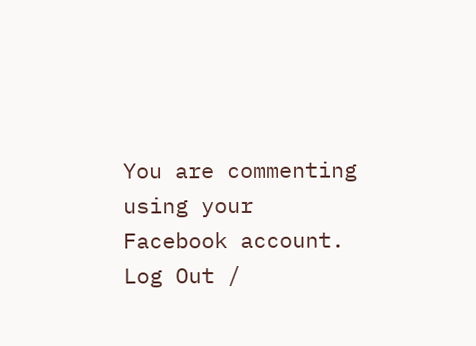You are commenting using your Facebook account. Log Out /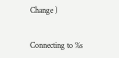Change )


Connecting to %s